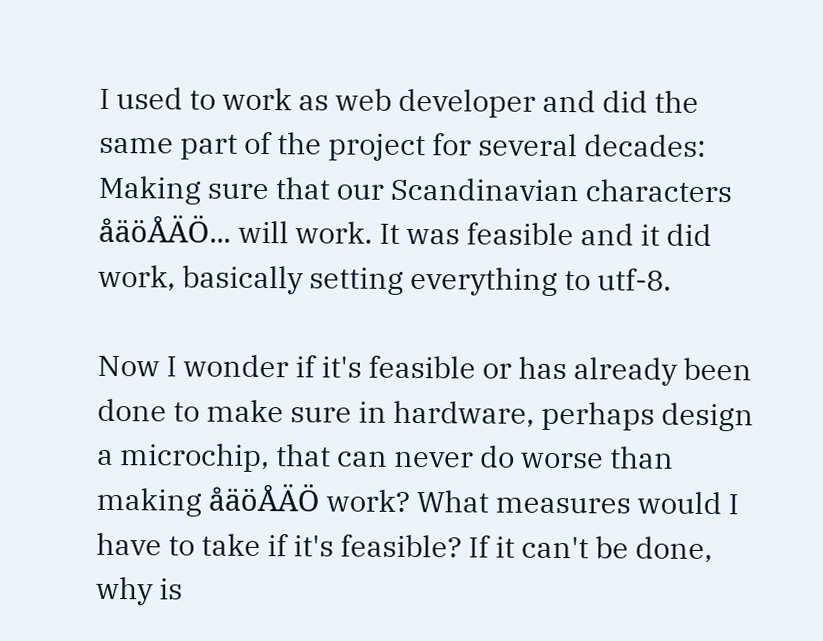I used to work as web developer and did the same part of the project for several decades: Making sure that our Scandinavian characters åäöÅÄÖ... will work. It was feasible and it did work, basically setting everything to utf-8.

Now I wonder if it's feasible or has already been done to make sure in hardware, perhaps design a microchip, that can never do worse than making åäöÅÄÖ work? What measures would I have to take if it's feasible? If it can't be done, why is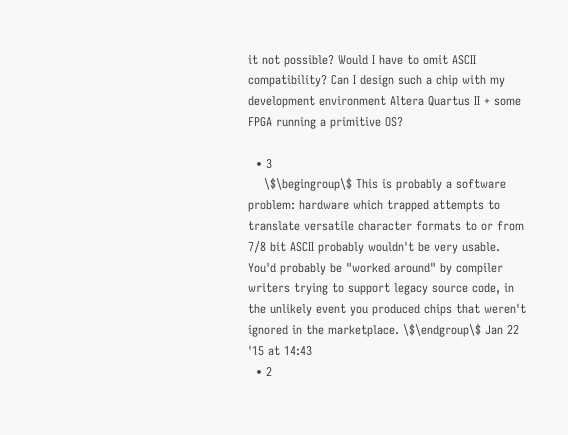it not possible? Would I have to omit ASCII compatibility? Can I design such a chip with my development environment Altera Quartus II + some FPGA running a primitive OS?

  • 3
    \$\begingroup\$ This is probably a software problem: hardware which trapped attempts to translate versatile character formats to or from 7/8 bit ASCII probably wouldn't be very usable. You'd probably be "worked around" by compiler writers trying to support legacy source code, in the unlikely event you produced chips that weren't ignored in the marketplace. \$\endgroup\$ Jan 22 '15 at 14:43
  • 2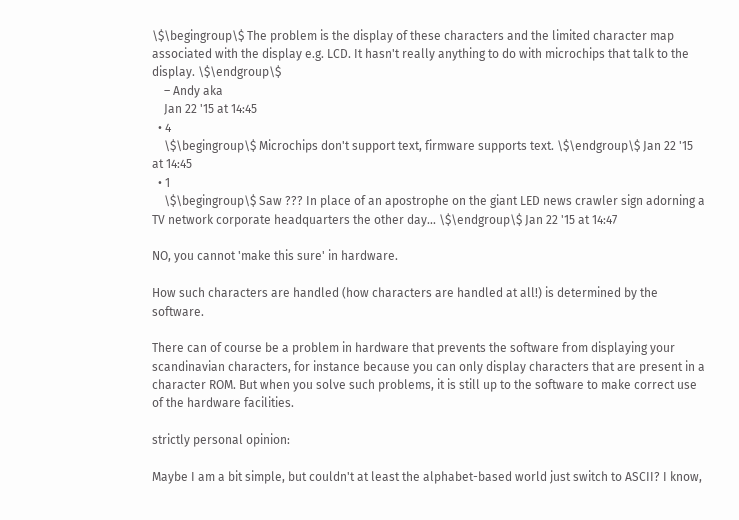\$\begingroup\$ The problem is the display of these characters and the limited character map associated with the display e.g. LCD. It hasn't really anything to do with microchips that talk to the display. \$\endgroup\$
    – Andy aka
    Jan 22 '15 at 14:45
  • 4
    \$\begingroup\$ Microchips don't support text, firmware supports text. \$\endgroup\$ Jan 22 '15 at 14:45
  • 1
    \$\begingroup\$ Saw ??? In place of an apostrophe on the giant LED news crawler sign adorning a TV network corporate headquarters the other day... \$\endgroup\$ Jan 22 '15 at 14:47

NO, you cannot 'make this sure' in hardware.

How such characters are handled (how characters are handled at all!) is determined by the software.

There can of course be a problem in hardware that prevents the software from displaying your scandinavian characters, for instance because you can only display characters that are present in a character ROM. But when you solve such problems, it is still up to the software to make correct use of the hardware facilities.

strictly personal opinion:

Maybe I am a bit simple, but couldn't at least the alphabet-based world just switch to ASCII? I know,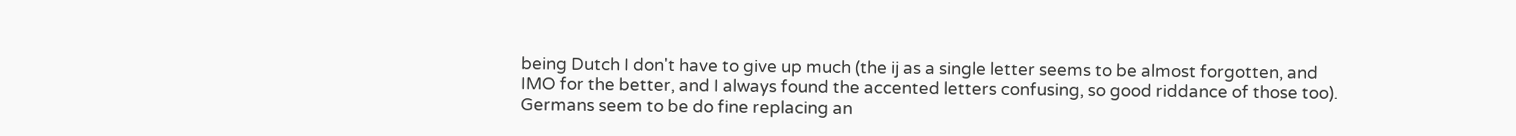being Dutch I don't have to give up much (the ij as a single letter seems to be almost forgotten, and IMO for the better, and I always found the accented letters confusing, so good riddance of those too). Germans seem to be do fine replacing an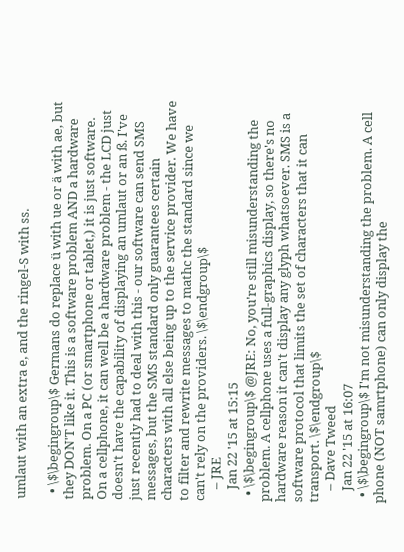umlaut with an extra e, and the ringel-S with ss.

  • \$\begingroup\$ Germans do replace ü with ue or ä with ae, but they DON'T like it. This is a software problem AND a hardware problem. On a PC (or smartphone or tablet,) it is just software. On a cellphone, it can well be a hardware problem - the LCD just doesn't have the capability of displaying an umlaut or an ß. I've just recently had to deal with this - our software can send SMS messages, but the SMS standard only guarantees certain characters with all else being up to the service provider. We have to filter and rewrite messages to mathc the standard since we can't rely on the providers. \$\endgroup\$
    – JRE
    Jan 22 '15 at 15:15
  • \$\begingroup\$ @JRE: No, you're still misunderstanding the problem. A cellphone uses a full-graphics display, so there's no hardware reason it can't display any glyph whatsoever. SMS is a software protocol that limits the set of characters that it can transport. \$\endgroup\$
    – Dave Tweed
    Jan 22 '15 at 16:07
  • \$\begingroup\$ I'm not misunderstanding the problem. A cell phone (NOT samrtphone) can only display the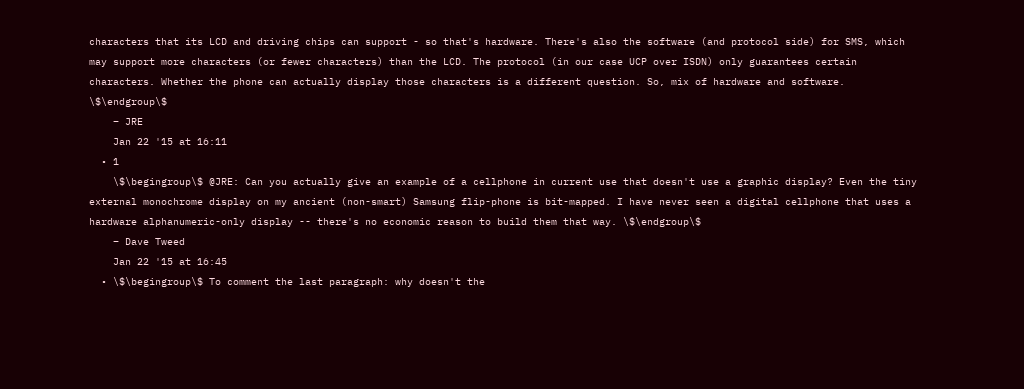characters that its LCD and driving chips can support - so that's hardware. There's also the software (and protocol side) for SMS, which may support more characters (or fewer characters) than the LCD. The protocol (in our case UCP over ISDN) only guarantees certain characters. Whether the phone can actually display those characters is a different question. So, mix of hardware and software. \$\endgroup\$
    – JRE
    Jan 22 '15 at 16:11
  • 1
    \$\begingroup\$ @JRE: Can you actually give an example of a cellphone in current use that doesn't use a graphic display? Even the tiny external monochrome display on my ancient (non-smart) Samsung flip-phone is bit-mapped. I have never seen a digital cellphone that uses a hardware alphanumeric-only display -- there's no economic reason to build them that way. \$\endgroup\$
    – Dave Tweed
    Jan 22 '15 at 16:45
  • \$\begingroup\$ To comment the last paragraph: why doesn't the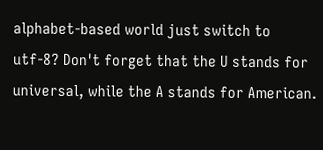alphabet-based world just switch to utf-8? Don't forget that the U stands for universal, while the A stands for American.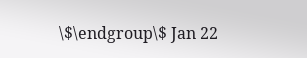\$\endgroup\$ Jan 22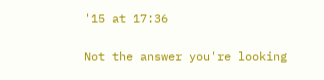'15 at 17:36

Not the answer you're looking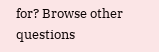for? Browse other questions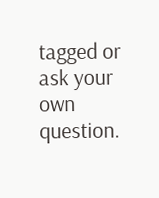tagged or ask your own question.